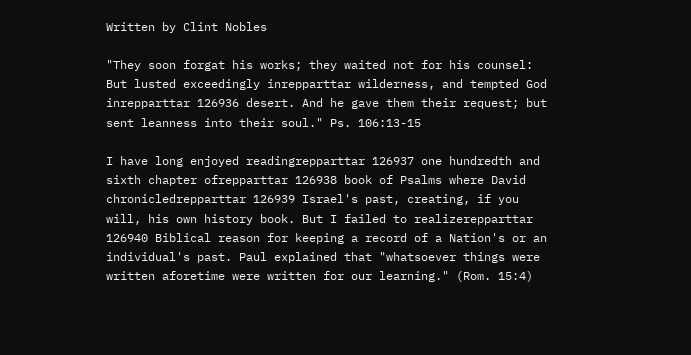Written by Clint Nobles

"They soon forgat his works; they waited not for his counsel: But lusted exceedingly inrepparttar wilderness, and tempted God inrepparttar 126936 desert. And he gave them their request; but sent leanness into their soul." Ps. 106:13-15

I have long enjoyed readingrepparttar 126937 one hundredth and sixth chapter ofrepparttar 126938 book of Psalms where David chronicledrepparttar 126939 Israel's past, creating, if you will, his own history book. But I failed to realizerepparttar 126940 Biblical reason for keeping a record of a Nation's or an individual's past. Paul explained that "whatsoever things were written aforetime were written for our learning." (Rom. 15:4)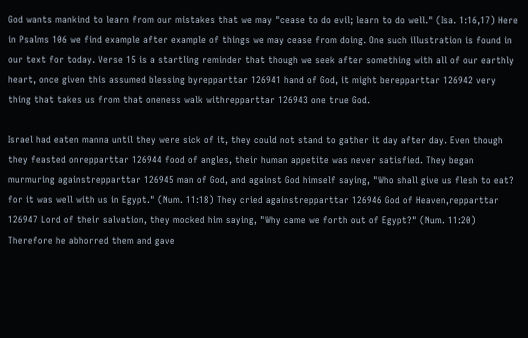God wants mankind to learn from our mistakes that we may "cease to do evil; learn to do well." (Isa. 1:16,17) Here in Psalms 106 we find example after example of things we may cease from doing. One such illustration is found in our text for today. Verse 15 is a startling reminder that though we seek after something with all of our earthly heart, once given this assumed blessing byrepparttar 126941 hand of God, it might berepparttar 126942 very thing that takes us from that oneness walk withrepparttar 126943 one true God.

Israel had eaten manna until they were sick of it, they could not stand to gather it day after day. Even though they feasted onrepparttar 126944 food of angles, their human appetite was never satisfied. They began murmuring againstrepparttar 126945 man of God, and against God himself saying, "Who shall give us flesh to eat? for it was well with us in Egypt." (Num. 11:18) They cried againstrepparttar 126946 God of Heaven,repparttar 126947 Lord of their salvation, they mocked him saying, "Why came we forth out of Egypt?" (Num. 11:20) Therefore he abhorred them and gave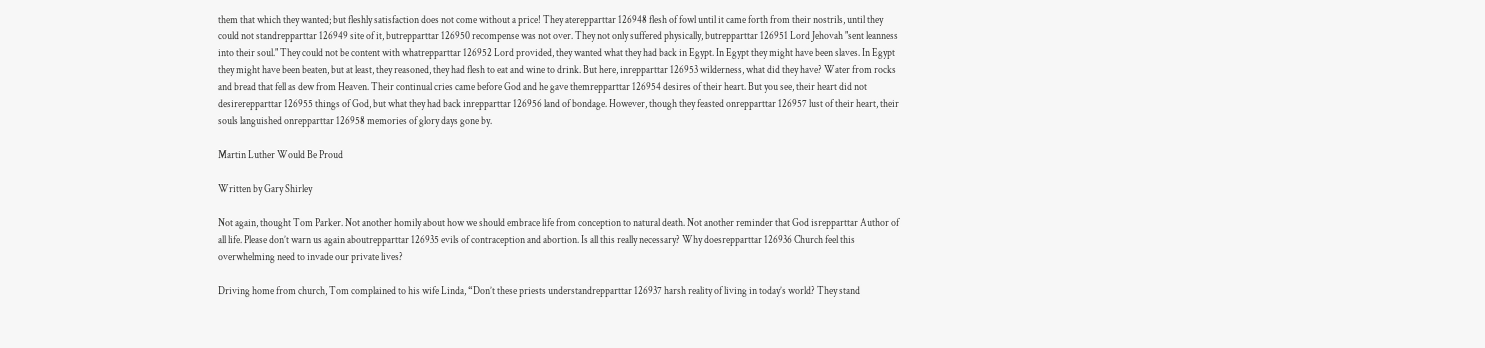them that which they wanted; but fleshly satisfaction does not come without a price! They aterepparttar 126948 flesh of fowl until it came forth from their nostrils, until they could not standrepparttar 126949 site of it, butrepparttar 126950 recompense was not over. They not only suffered physically, butrepparttar 126951 Lord Jehovah "sent leanness into their soul." They could not be content with whatrepparttar 126952 Lord provided, they wanted what they had back in Egypt. In Egypt they might have been slaves. In Egypt they might have been beaten, but at least, they reasoned, they had flesh to eat and wine to drink. But here, inrepparttar 126953 wilderness, what did they have? Water from rocks and bread that fell as dew from Heaven. Their continual cries came before God and he gave themrepparttar 126954 desires of their heart. But you see, their heart did not desirerepparttar 126955 things of God, but what they had back inrepparttar 126956 land of bondage. However, though they feasted onrepparttar 126957 lust of their heart, their souls languished onrepparttar 126958 memories of glory days gone by.

Martin Luther Would Be Proud

Written by Gary Shirley

Not again, thought Tom Parker. Not another homily about how we should embrace life from conception to natural death. Not another reminder that God isrepparttar Author of all life. Please don’t warn us again aboutrepparttar 126935 evils of contraception and abortion. Is all this really necessary? Why doesrepparttar 126936 Church feel this overwhelming need to invade our private lives?

Driving home from church, Tom complained to his wife Linda, “Don’t these priests understandrepparttar 126937 harsh reality of living in today’s world? They stand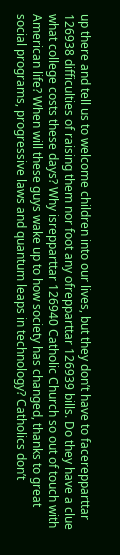up there and tell us to welcome children into our lives, but they don’t have to facerepparttar 126938 difficulties of raising them nor foot any ofrepparttar 126939 bills. Do they have a clue what college costs these days? Why isrepparttar 126940 Catholic Church so out of touch with American life? When will these guys wake up to how society has changed, thanks to great social programs, progressive laws and quantum leaps in technology? Catholics don’t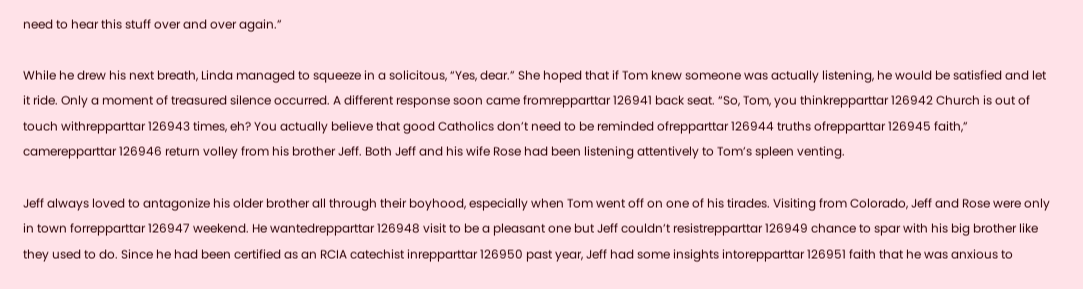need to hear this stuff over and over again.”

While he drew his next breath, Linda managed to squeeze in a solicitous, “Yes, dear.” She hoped that if Tom knew someone was actually listening, he would be satisfied and let it ride. Only a moment of treasured silence occurred. A different response soon came fromrepparttar 126941 back seat. “So, Tom, you thinkrepparttar 126942 Church is out of touch withrepparttar 126943 times, eh? You actually believe that good Catholics don’t need to be reminded ofrepparttar 126944 truths ofrepparttar 126945 faith,” camerepparttar 126946 return volley from his brother Jeff. Both Jeff and his wife Rose had been listening attentively to Tom’s spleen venting.

Jeff always loved to antagonize his older brother all through their boyhood, especially when Tom went off on one of his tirades. Visiting from Colorado, Jeff and Rose were only in town forrepparttar 126947 weekend. He wantedrepparttar 126948 visit to be a pleasant one but Jeff couldn’t resistrepparttar 126949 chance to spar with his big brother like they used to do. Since he had been certified as an RCIA catechist inrepparttar 126950 past year, Jeff had some insights intorepparttar 126951 faith that he was anxious to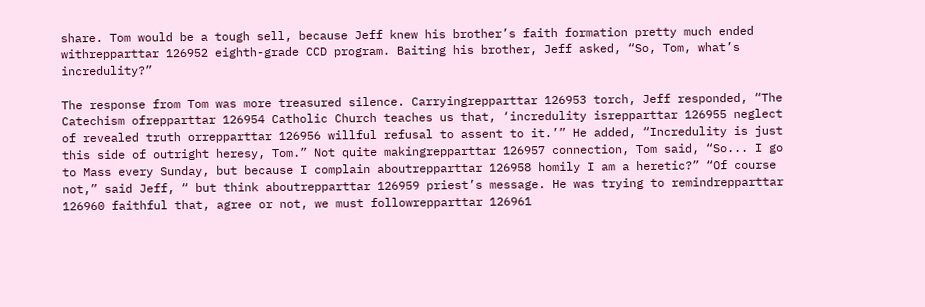share. Tom would be a tough sell, because Jeff knew his brother’s faith formation pretty much ended withrepparttar 126952 eighth-grade CCD program. Baiting his brother, Jeff asked, “So, Tom, what’s incredulity?”

The response from Tom was more treasured silence. Carryingrepparttar 126953 torch, Jeff responded, “The Catechism ofrepparttar 126954 Catholic Church teaches us that, ‘incredulity isrepparttar 126955 neglect of revealed truth orrepparttar 126956 willful refusal to assent to it.’” He added, “Incredulity is just this side of outright heresy, Tom.” Not quite makingrepparttar 126957 connection, Tom said, “So... I go to Mass every Sunday, but because I complain aboutrepparttar 126958 homily I am a heretic?” “Of course not,” said Jeff, “ but think aboutrepparttar 126959 priest’s message. He was trying to remindrepparttar 126960 faithful that, agree or not, we must followrepparttar 126961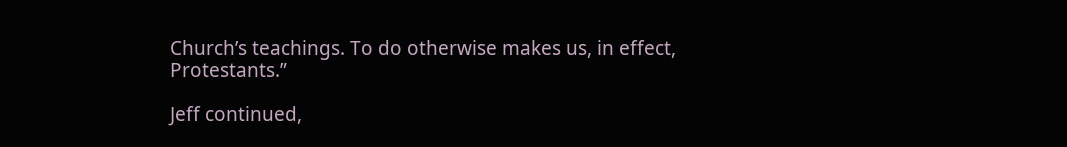Church’s teachings. To do otherwise makes us, in effect, Protestants.”

Jeff continued,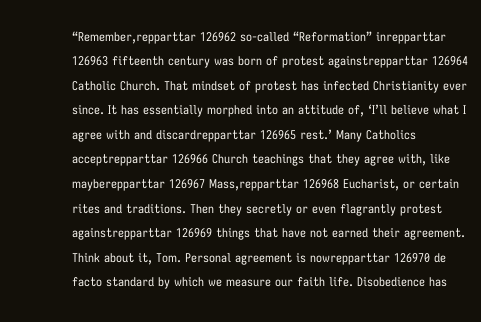“Remember,repparttar 126962 so-called “Reformation” inrepparttar 126963 fifteenth century was born of protest againstrepparttar 126964 Catholic Church. That mindset of protest has infected Christianity ever since. It has essentially morphed into an attitude of, ‘I’ll believe what I agree with and discardrepparttar 126965 rest.’ Many Catholics acceptrepparttar 126966 Church teachings that they agree with, like mayberepparttar 126967 Mass,repparttar 126968 Eucharist, or certain rites and traditions. Then they secretly or even flagrantly protest againstrepparttar 126969 things that have not earned their agreement. Think about it, Tom. Personal agreement is nowrepparttar 126970 de facto standard by which we measure our faith life. Disobedience has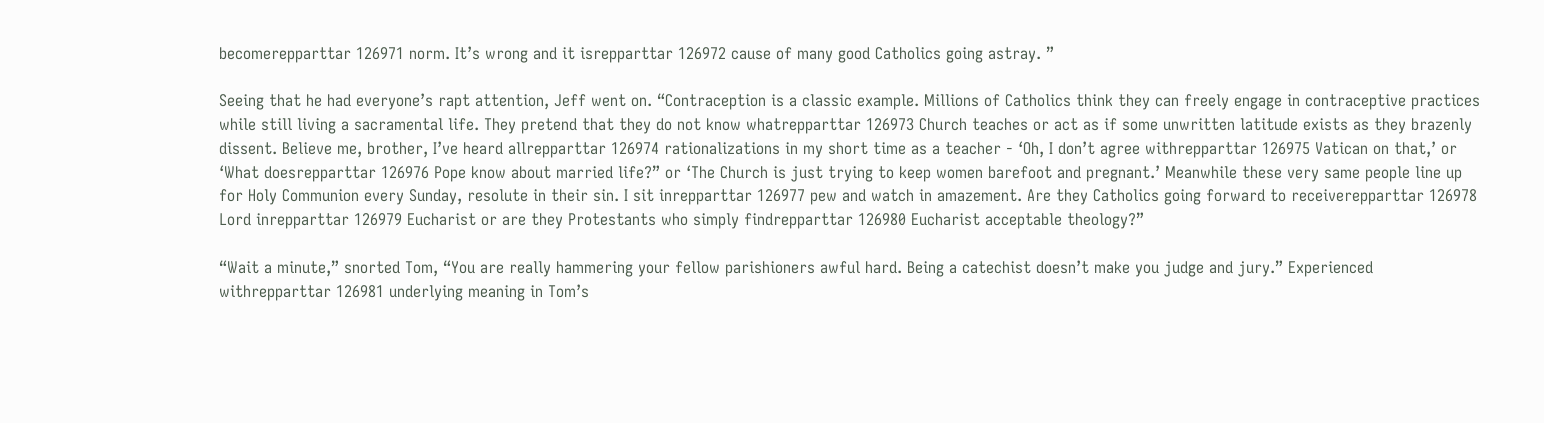becomerepparttar 126971 norm. It’s wrong and it isrepparttar 126972 cause of many good Catholics going astray. ”

Seeing that he had everyone’s rapt attention, Jeff went on. “Contraception is a classic example. Millions of Catholics think they can freely engage in contraceptive practices while still living a sacramental life. They pretend that they do not know whatrepparttar 126973 Church teaches or act as if some unwritten latitude exists as they brazenly dissent. Believe me, brother, I’ve heard allrepparttar 126974 rationalizations in my short time as a teacher - ‘Oh, I don’t agree withrepparttar 126975 Vatican on that,’ or ‘What doesrepparttar 126976 Pope know about married life?” or ‘The Church is just trying to keep women barefoot and pregnant.’ Meanwhile these very same people line up for Holy Communion every Sunday, resolute in their sin. I sit inrepparttar 126977 pew and watch in amazement. Are they Catholics going forward to receiverepparttar 126978 Lord inrepparttar 126979 Eucharist or are they Protestants who simply findrepparttar 126980 Eucharist acceptable theology?”

“Wait a minute,” snorted Tom, “You are really hammering your fellow parishioners awful hard. Being a catechist doesn’t make you judge and jury.” Experienced withrepparttar 126981 underlying meaning in Tom’s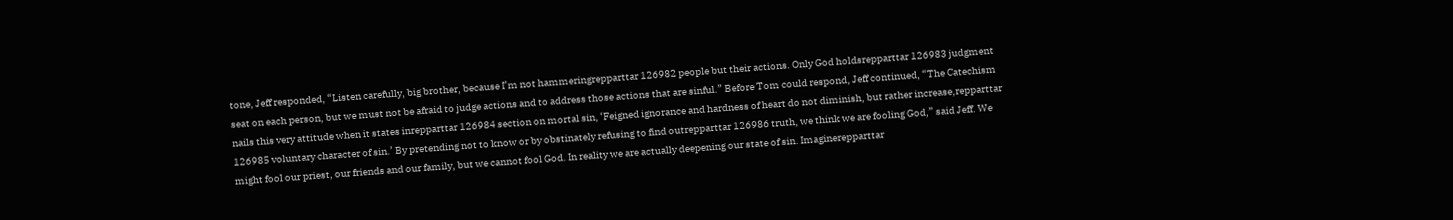tone, Jeff responded, “Listen carefully, big brother, because I’m not hammeringrepparttar 126982 people but their actions. Only God holdsrepparttar 126983 judgment seat on each person, but we must not be afraid to judge actions and to address those actions that are sinful.” Before Tom could respond, Jeff continued, “The Catechism nails this very attitude when it states inrepparttar 126984 section on mortal sin, ‘Feigned ignorance and hardness of heart do not diminish, but rather increase,repparttar 126985 voluntary character of sin.’ By pretending not to know or by obstinately refusing to find outrepparttar 126986 truth, we think we are fooling God,” said Jeff. We might fool our priest, our friends and our family, but we cannot fool God. In reality we are actually deepening our state of sin. Imaginerepparttar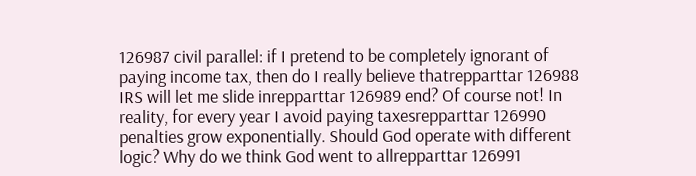126987 civil parallel: if I pretend to be completely ignorant of paying income tax, then do I really believe thatrepparttar 126988 IRS will let me slide inrepparttar 126989 end? Of course not! In reality, for every year I avoid paying taxesrepparttar 126990 penalties grow exponentially. Should God operate with different logic? Why do we think God went to allrepparttar 126991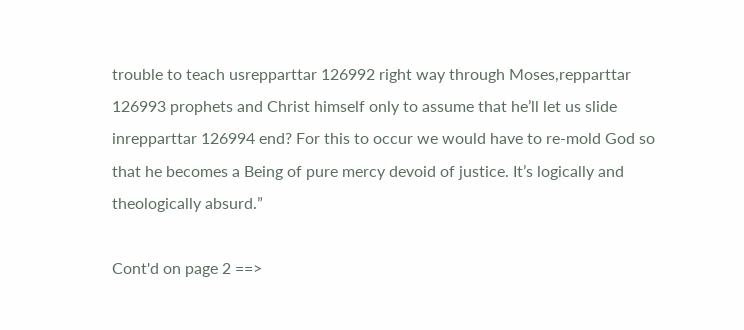trouble to teach usrepparttar 126992 right way through Moses,repparttar 126993 prophets and Christ himself only to assume that he’ll let us slide inrepparttar 126994 end? For this to occur we would have to re-mold God so that he becomes a Being of pure mercy devoid of justice. It’s logically and theologically absurd.”

Cont'd on page 2 ==>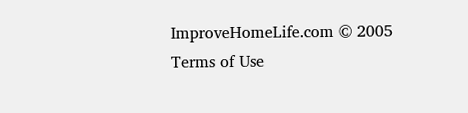ImproveHomeLife.com © 2005
Terms of Use